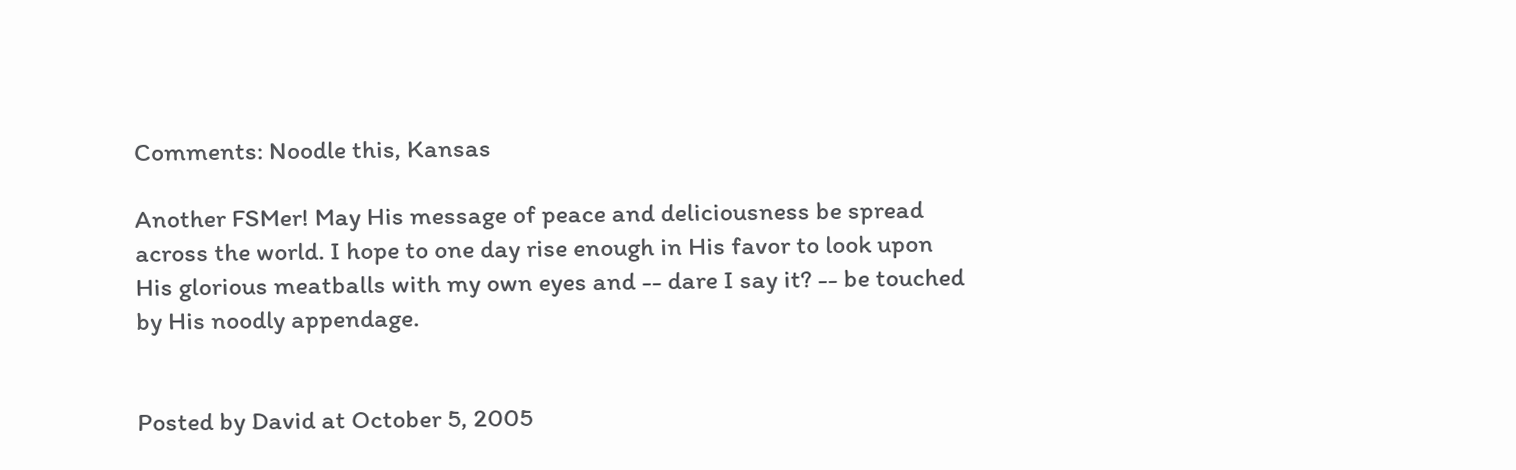Comments: Noodle this, Kansas

Another FSMer! May His message of peace and deliciousness be spread across the world. I hope to one day rise enough in His favor to look upon His glorious meatballs with my own eyes and -- dare I say it? -- be touched by His noodly appendage.


Posted by David at October 5, 2005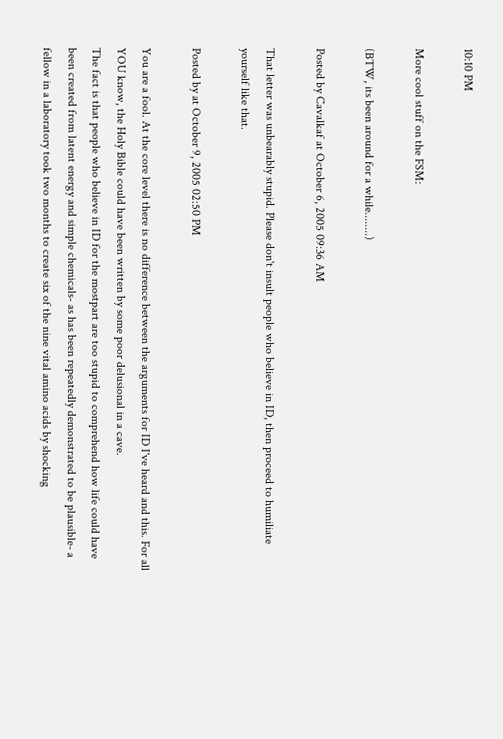10:10 PM

More cool stuff on the FSM:

(BTW, its been around for a while........)

Posted by Cavalkaf at October 6, 2005 09:36 AM

That letter was unbearably stupid. Please don't insult people who believe in ID, then proceed to humiliate yourself like that.

Posted by at October 9, 2005 02:50 PM

You are a fool. At the core level there is no difference between the arguments for ID I've heard and this. For all YOU know, the Holy Bible could have been written by some poor delusional in a cave.
The fact is that people who believe in ID for the mostpart are too stupid to comprehend how life could have been created from latent energy and simple chemicals- as has been repeatedly demonstrated to be plausible- a fellow in a laboratory took two months to create six of the nine vital amino acids by shocking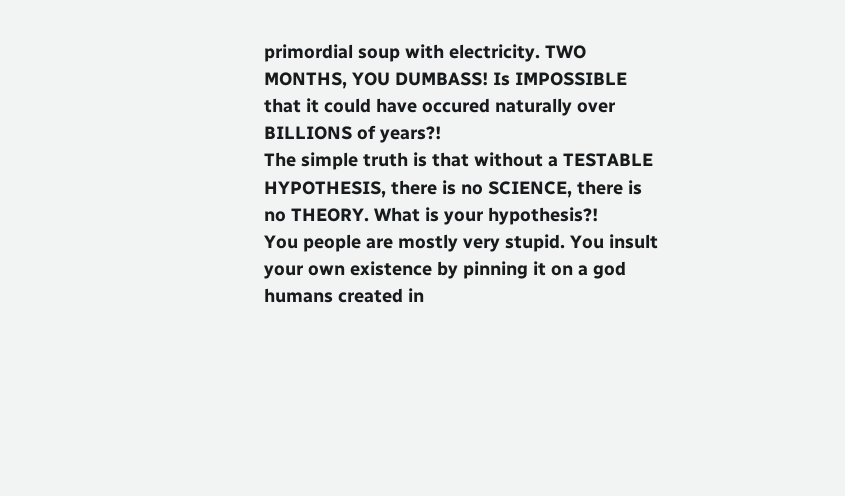primordial soup with electricity. TWO MONTHS, YOU DUMBASS! Is IMPOSSIBLE that it could have occured naturally over BILLIONS of years?!
The simple truth is that without a TESTABLE HYPOTHESIS, there is no SCIENCE, there is no THEORY. What is your hypothesis?!
You people are mostly very stupid. You insult your own existence by pinning it on a god humans created in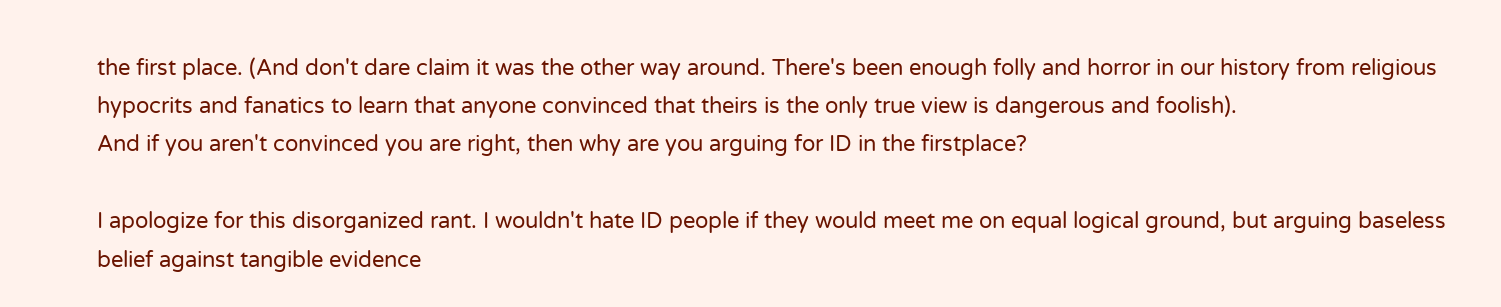the first place. (And don't dare claim it was the other way around. There's been enough folly and horror in our history from religious hypocrits and fanatics to learn that anyone convinced that theirs is the only true view is dangerous and foolish).
And if you aren't convinced you are right, then why are you arguing for ID in the firstplace?

I apologize for this disorganized rant. I wouldn't hate ID people if they would meet me on equal logical ground, but arguing baseless belief against tangible evidence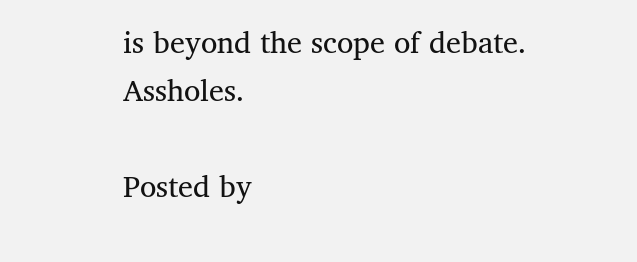is beyond the scope of debate. Assholes.

Posted by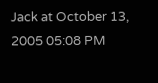Jack at October 13, 2005 05:08 PM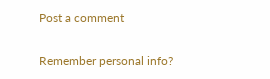Post a comment

Remember personal info?